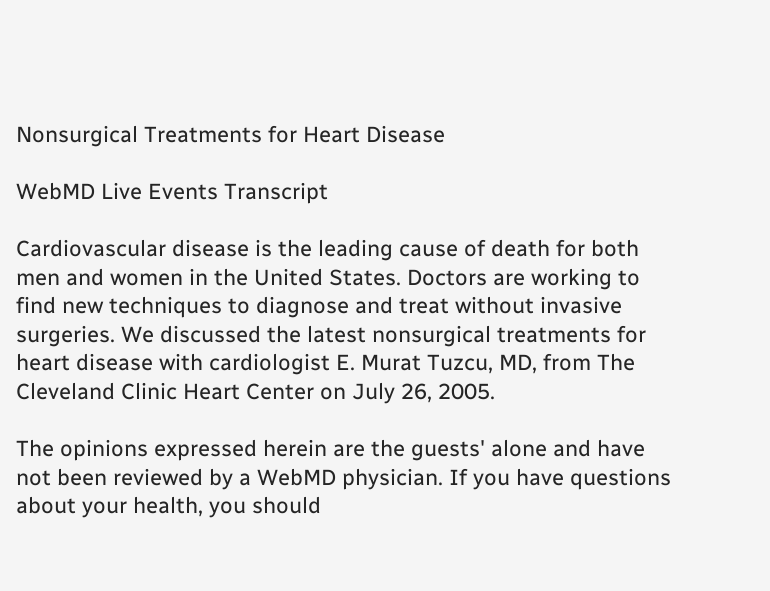Nonsurgical Treatments for Heart Disease

WebMD Live Events Transcript

Cardiovascular disease is the leading cause of death for both men and women in the United States. Doctors are working to find new techniques to diagnose and treat without invasive surgeries. We discussed the latest nonsurgical treatments for heart disease with cardiologist E. Murat Tuzcu, MD, from The Cleveland Clinic Heart Center on July 26, 2005.

The opinions expressed herein are the guests' alone and have not been reviewed by a WebMD physician. If you have questions about your health, you should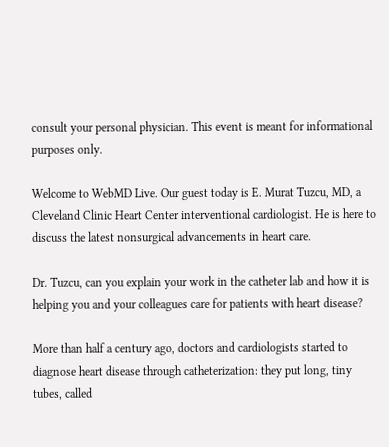consult your personal physician. This event is meant for informational purposes only.

Welcome to WebMD Live. Our guest today is E. Murat Tuzcu, MD, a Cleveland Clinic Heart Center interventional cardiologist. He is here to discuss the latest nonsurgical advancements in heart care.

Dr. Tuzcu, can you explain your work in the catheter lab and how it is helping you and your colleagues care for patients with heart disease?

More than half a century ago, doctors and cardiologists started to diagnose heart disease through catheterization: they put long, tiny tubes, called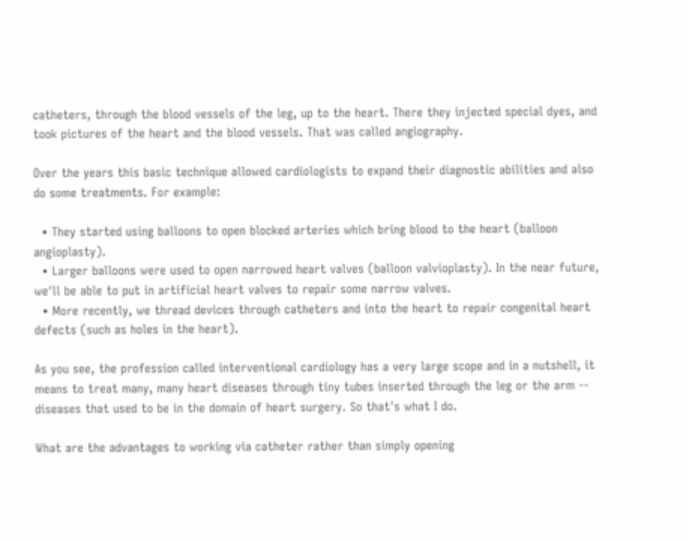catheters, through the blood vessels of the leg, up to the heart. There they injected special dyes, and took pictures of the heart and the blood vessels. That was called angiography.

Over the years this basic technique allowed cardiologists to expand their diagnostic abilities and also do some treatments. For example:

  • They started using balloons to open blocked arteries which bring blood to the heart (balloon angioplasty).
  • Larger balloons were used to open narrowed heart valves (balloon valvioplasty). In the near future, we'll be able to put in artificial heart valves to repair some narrow valves.
  • More recently, we thread devices through catheters and into the heart to repair congenital heart defects (such as holes in the heart).

As you see, the profession called interventional cardiology has a very large scope and in a nutshell, it means to treat many, many heart diseases through tiny tubes inserted through the leg or the arm -- diseases that used to be in the domain of heart surgery. So that's what I do.

What are the advantages to working via catheter rather than simply opening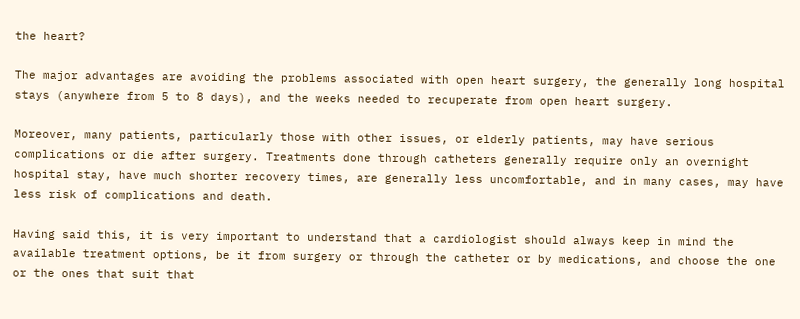the heart?

The major advantages are avoiding the problems associated with open heart surgery, the generally long hospital stays (anywhere from 5 to 8 days), and the weeks needed to recuperate from open heart surgery.

Moreover, many patients, particularly those with other issues, or elderly patients, may have serious complications or die after surgery. Treatments done through catheters generally require only an overnight hospital stay, have much shorter recovery times, are generally less uncomfortable, and in many cases, may have less risk of complications and death.

Having said this, it is very important to understand that a cardiologist should always keep in mind the available treatment options, be it from surgery or through the catheter or by medications, and choose the one or the ones that suit that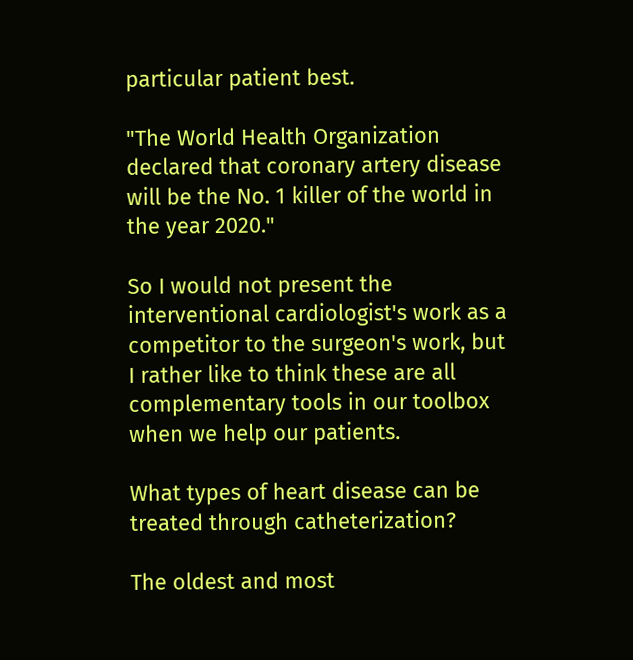particular patient best.

"The World Health Organization declared that coronary artery disease will be the No. 1 killer of the world in the year 2020."

So I would not present the interventional cardiologist's work as a competitor to the surgeon's work, but I rather like to think these are all complementary tools in our toolbox when we help our patients.

What types of heart disease can be treated through catheterization?

The oldest and most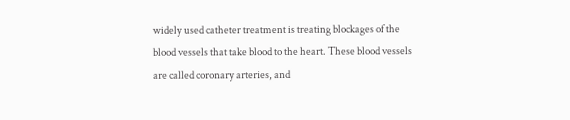widely used catheter treatment is treating blockages of the blood vessels that take blood to the heart. These blood vessels are called coronary arteries, and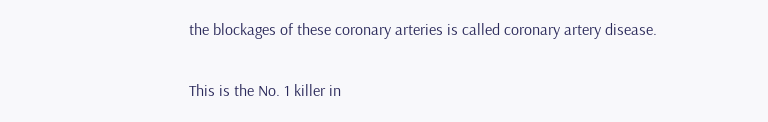the blockages of these coronary arteries is called coronary artery disease.

This is the No. 1 killer in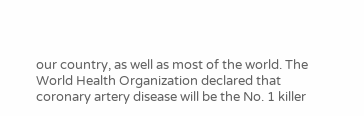our country, as well as most of the world. The World Health Organization declared that coronary artery disease will be the No. 1 killer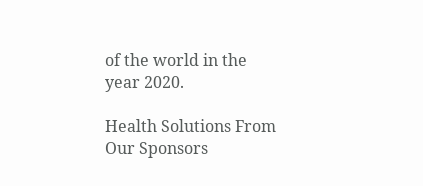of the world in the year 2020.

Health Solutions From Our Sponsors